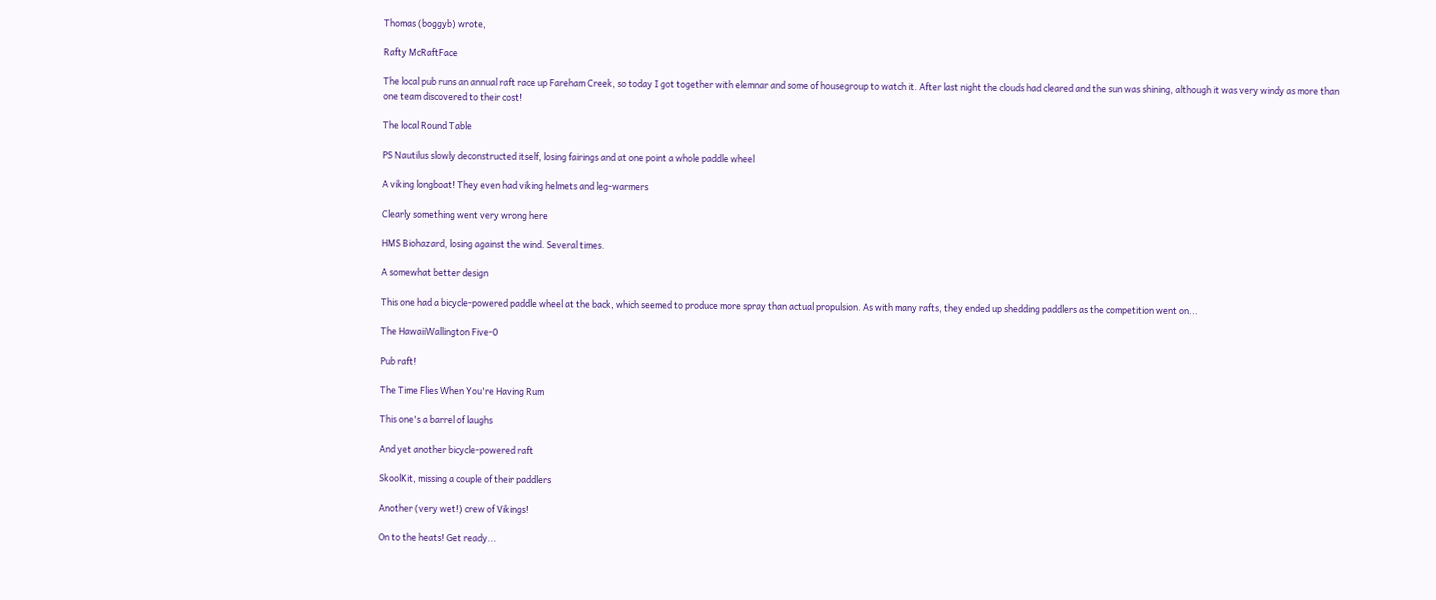Thomas (boggyb) wrote,

Rafty McRaftFace

The local pub runs an annual raft race up Fareham Creek, so today I got together with elemnar and some of housegroup to watch it. After last night the clouds had cleared and the sun was shining, although it was very windy as more than one team discovered to their cost!

The local Round Table

PS Nautilus slowly deconstructed itself, losing fairings and at one point a whole paddle wheel

A viking longboat! They even had viking helmets and leg-warmers

Clearly something went very wrong here

HMS Biohazard, losing against the wind. Several times.

A somewhat better design

This one had a bicycle-powered paddle wheel at the back, which seemed to produce more spray than actual propulsion. As with many rafts, they ended up shedding paddlers as the competition went on...

The HawaiiWallington Five-0

Pub raft!

The Time Flies When You're Having Rum

This one's a barrel of laughs

And yet another bicycle-powered raft

SkoolKit, missing a couple of their paddlers

Another (very wet!) crew of Vikings!

On to the heats! Get ready...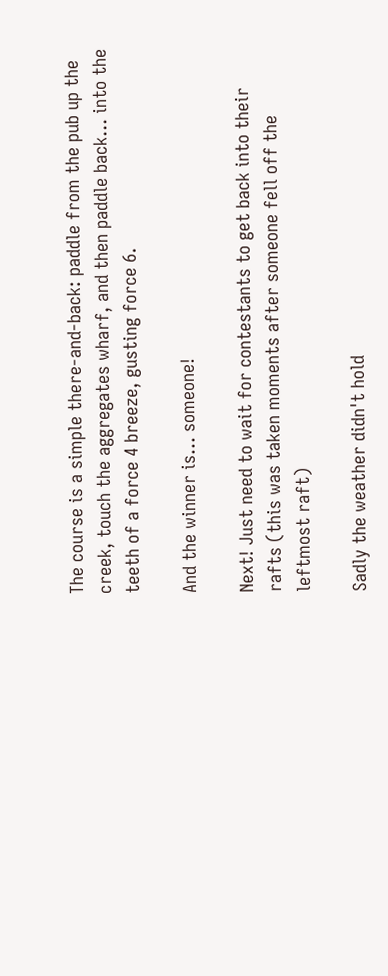The course is a simple there-and-back: paddle from the pub up the creek, touch the aggregates wharf, and then paddle back... into the teeth of a force 4 breeze, gusting force 6.

And the winner is... someone!

Next! Just need to wait for contestants to get back into their rafts (this was taken moments after someone fell off the leftmost raft)

Sadly the weather didn't hold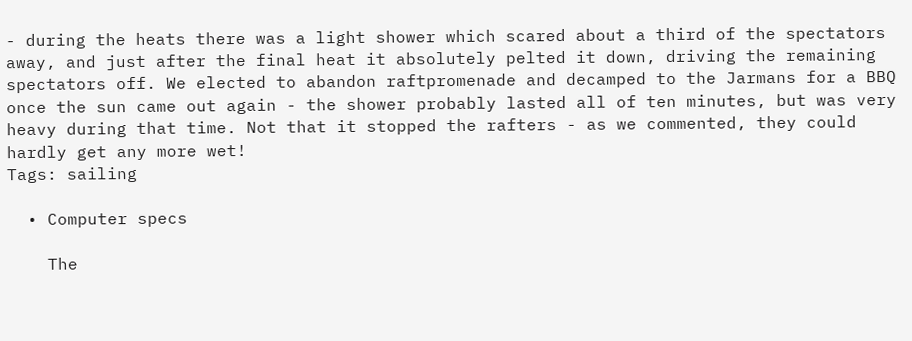- during the heats there was a light shower which scared about a third of the spectators away, and just after the final heat it absolutely pelted it down, driving the remaining spectators off. We elected to abandon raftpromenade and decamped to the Jarmans for a BBQ once the sun came out again - the shower probably lasted all of ten minutes, but was very heavy during that time. Not that it stopped the rafters - as we commented, they could hardly get any more wet!
Tags: sailing

  • Computer specs

    The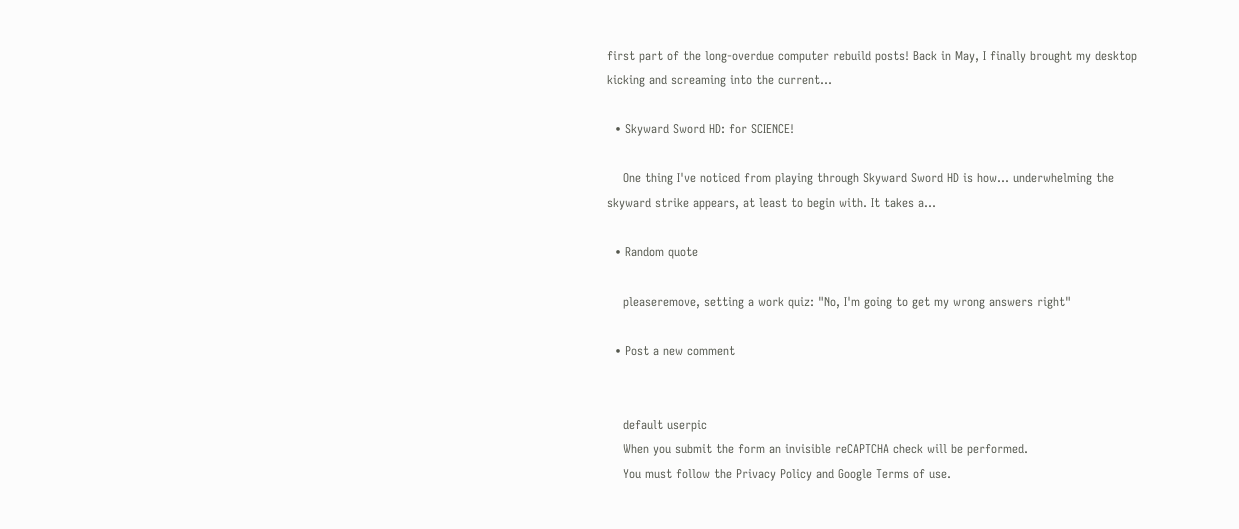first part of the long-overdue computer rebuild posts! Back in May, I finally brought my desktop kicking and screaming into the current…

  • Skyward Sword HD: for SCIENCE!

    One thing I've noticed from playing through Skyward Sword HD is how... underwhelming the skyward strike appears, at least to begin with. It takes a…

  • Random quote

    pleaseremove, setting a work quiz: "No, I'm going to get my wrong answers right"

  • Post a new comment


    default userpic
    When you submit the form an invisible reCAPTCHA check will be performed.
    You must follow the Privacy Policy and Google Terms of use.